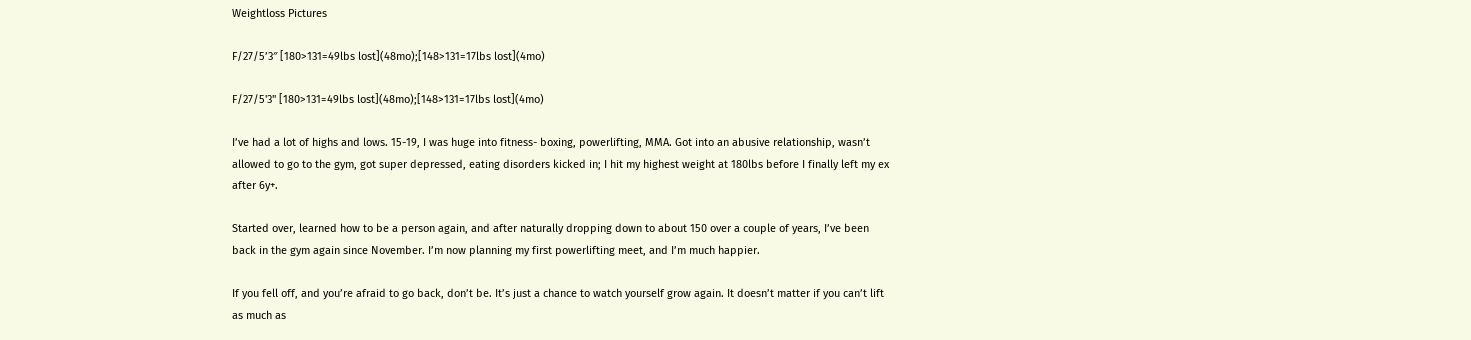Weightloss Pictures

F/27/5’3″ [180>131=49lbs lost](48mo);[148>131=17lbs lost](4mo)

F/27/5'3" [180>131=49lbs lost](48mo);[148>131=17lbs lost](4mo)

I’ve had a lot of highs and lows. 15-19, I was huge into fitness- boxing, powerlifting, MMA. Got into an abusive relationship, wasn’t allowed to go to the gym, got super depressed, eating disorders kicked in; I hit my highest weight at 180lbs before I finally left my ex after 6y+.

Started over, learned how to be a person again, and after naturally dropping down to about 150 over a couple of years, I’ve been back in the gym again since November. I’m now planning my first powerlifting meet, and I’m much happier.

If you fell off, and you’re afraid to go back, don’t be. It’s just a chance to watch yourself grow again. It doesn’t matter if you can’t lift as much as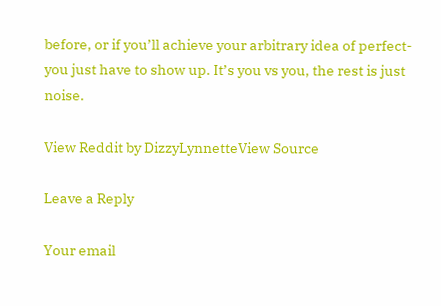before, or if you’ll achieve your arbitrary idea of perfect- you just have to show up. It’s you vs you, the rest is just noise.

View Reddit by DizzyLynnetteView Source

Leave a Reply

Your email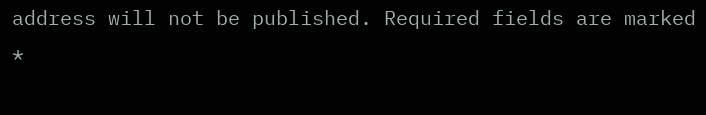address will not be published. Required fields are marked *